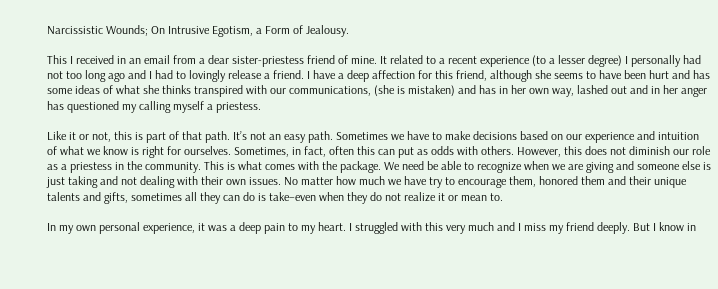Narcissistic Wounds; On Intrusive Egotism, a Form of Jealousy.

This I received in an email from a dear sister-priestess friend of mine. It related to a recent experience (to a lesser degree) I personally had not too long ago and I had to lovingly release a friend. I have a deep affection for this friend, although she seems to have been hurt and has some ideas of what she thinks transpired with our communications, (she is mistaken) and has in her own way, lashed out and in her anger has questioned my calling myself a priestess.

Like it or not, this is part of that path. It’s not an easy path. Sometimes we have to make decisions based on our experience and intuition of what we know is right for ourselves. Sometimes, in fact, often this can put as odds with others. However, this does not diminish our role as a priestess in the community. This is what comes with the package. We need be able to recognize when we are giving and someone else is just taking and not dealing with their own issues. No matter how much we have try to encourage them, honored them and their unique talents and gifts, sometimes all they can do is take–even when they do not realize it or mean to.

In my own personal experience, it was a deep pain to my heart. I struggled with this very much and I miss my friend deeply. But I know in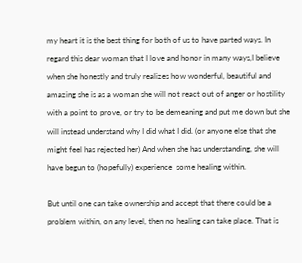my heart it is the best thing for both of us to have parted ways. In regard this dear woman that I love and honor in many ways,I believe when she honestly and truly realizes how wonderful, beautiful and amazing she is as a woman she will not react out of anger or hostility with a point to prove, or try to be demeaning and put me down but she will instead understand why I did what I did. (or anyone else that she might feel has rejected her) And when she has understanding, she will have begun to (hopefully) experience  some healing within.

But until one can take ownership and accept that there could be a problem within, on any level, then no healing can take place. That is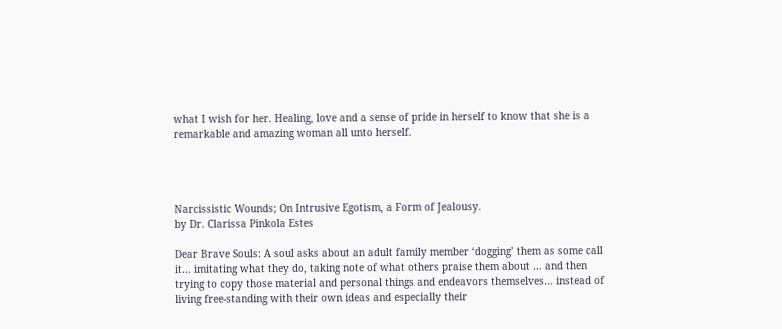what I wish for her. Healing, love and a sense of pride in herself to know that she is a remarkable and amazing woman all unto herself.




Narcissistic Wounds; On Intrusive Egotism, a Form of Jealousy.
by Dr. Clarissa Pinkola Estes

Dear Brave Souls: A soul asks about an adult family member ‘dogging’ them as some call it… imitating what they do, taking note of what others praise them about … and then trying to copy those material and personal things and endeavors themselves… instead of living free-standing with their own ideas and especially their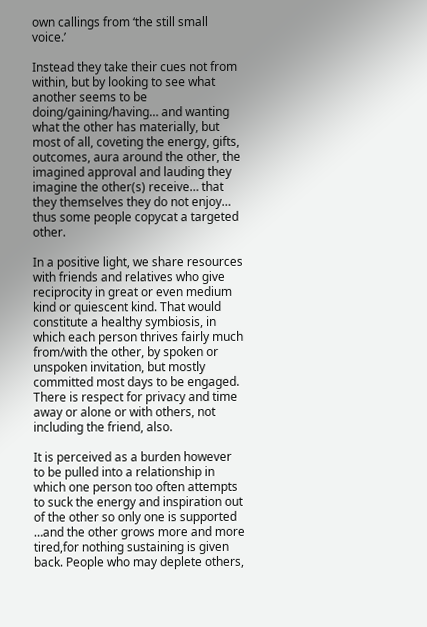own callings from ‘the still small voice.’

Instead they take their cues not from within, but by looking to see what another seems to be doing/gaining/having… and wanting what the other has materially, but most of all, coveting the energy, gifts, outcomes, aura around the other, the imagined approval and lauding they imagine the other(s) receive… that they themselves they do not enjoy… thus some people copycat a targeted other.

In a positive light, we share resources with friends and relatives who give reciprocity in great or even medium kind or quiescent kind. That would constitute a healthy symbiosis, in which each person thrives fairly much from/with the other, by spoken or unspoken invitation, but mostly committed most days to be engaged. There is respect for privacy and time away or alone or with others, not including the friend, also.

It is perceived as a burden however to be pulled into a relationship in which one person too often attempts to suck the energy and inspiration out of the other so only one is supported …and the other grows more and more tired,for nothing sustaining is given back. People who may deplete others,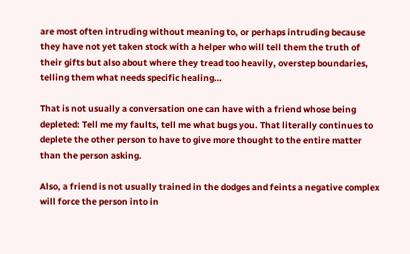are most often intruding without meaning to, or perhaps intruding because they have not yet taken stock with a helper who will tell them the truth of their gifts but also about where they tread too heavily, overstep boundaries, telling them what needs specific healing…

That is not usually a conversation one can have with a friend whose being depleted: Tell me my faults, tell me what bugs you. That literally continues to deplete the other person to have to give more thought to the entire matter than the person asking.

Also, a friend is not usually trained in the dodges and feints a negative complex will force the person into in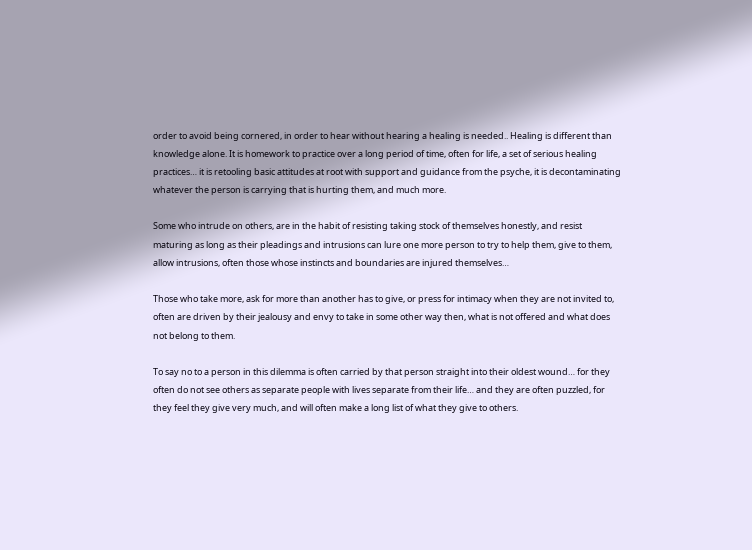order to avoid being cornered, in order to hear without hearing a healing is needed.. Healing is different than knowledge alone. It is homework to practice over a long period of time, often for life, a set of serious healing practices… it is retooling basic attitudes at root with support and guidance from the psyche, it is decontaminating whatever the person is carrying that is hurting them, and much more.

Some who intrude on others, are in the habit of resisting taking stock of themselves honestly, and resist maturing as long as their pleadings and intrusions can lure one more person to try to help them, give to them, allow intrusions, often those whose instincts and boundaries are injured themselves…

Those who take more, ask for more than another has to give, or press for intimacy when they are not invited to, often are driven by their jealousy and envy to take in some other way then, what is not offered and what does not belong to them.

To say no to a person in this dilemma is often carried by that person straight into their oldest wound… for they often do not see others as separate people with lives separate from their life… and they are often puzzled, for they feel they give very much, and will often make a long list of what they give to others.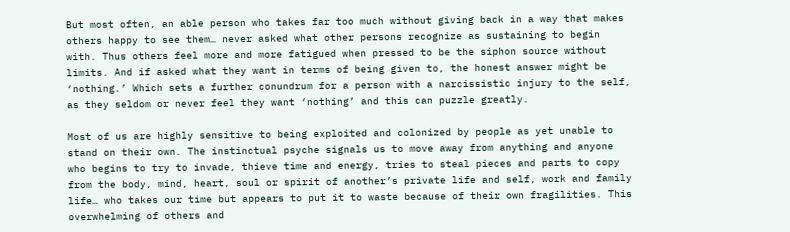But most often, an able person who takes far too much without giving back in a way that makes others happy to see them… never asked what other persons recognize as sustaining to begin with. Thus others feel more and more fatigued when pressed to be the siphon source without limits. And if asked what they want in terms of being given to, the honest answer might be ‘nothing.’ Which sets a further conundrum for a person with a narcissistic injury to the self, as they seldom or never feel they want ‘nothing’ and this can puzzle greatly.

Most of us are highly sensitive to being exploited and colonized by people as yet unable to stand on their own. The instinctual psyche signals us to move away from anything and anyone who begins to try to invade, thieve time and energy, tries to steal pieces and parts to copy from the body, mind, heart, soul or spirit of another’s private life and self, work and family life… who takes our time but appears to put it to waste because of their own fragilities. This overwhelming of others and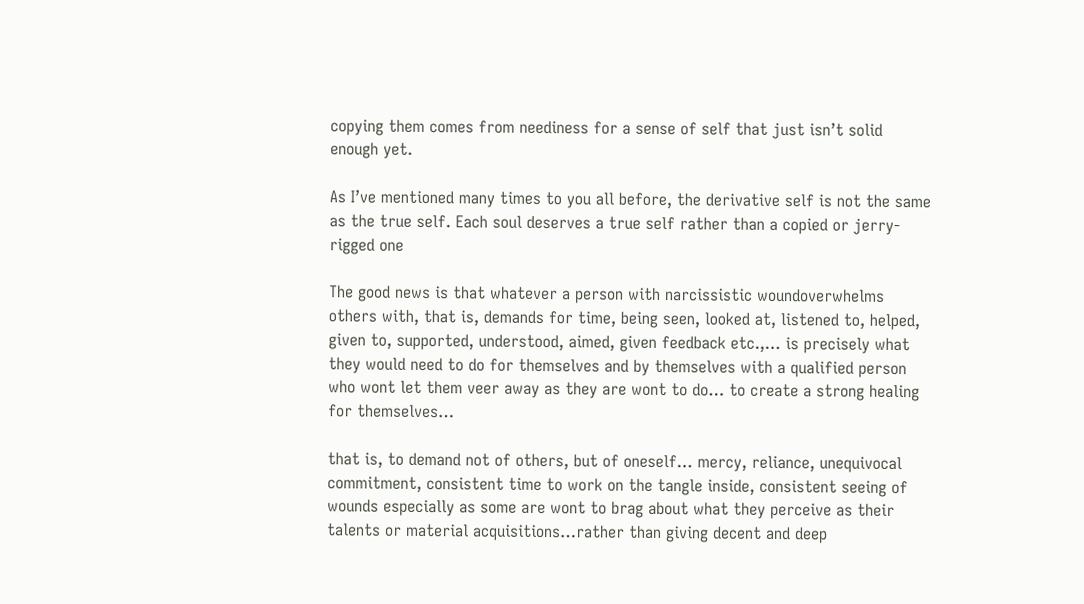copying them comes from neediness for a sense of self that just isn’t solid enough yet.

As I’ve mentioned many times to you all before, the derivative self is not the same as the true self. Each soul deserves a true self rather than a copied or jerry-rigged one

The good news is that whatever a person with narcissistic woundoverwhelms others with, that is, demands for time, being seen, looked at, listened to, helped, given to, supported, understood, aimed, given feedback etc.,… is precisely what they would need to do for themselves and by themselves with a qualified person who wont let them veer away as they are wont to do… to create a strong healing for themselves…

that is, to demand not of others, but of oneself… mercy, reliance, unequivocal commitment, consistent time to work on the tangle inside, consistent seeing of wounds especially as some are wont to brag about what they perceive as their talents or material acquisitions…rather than giving decent and deep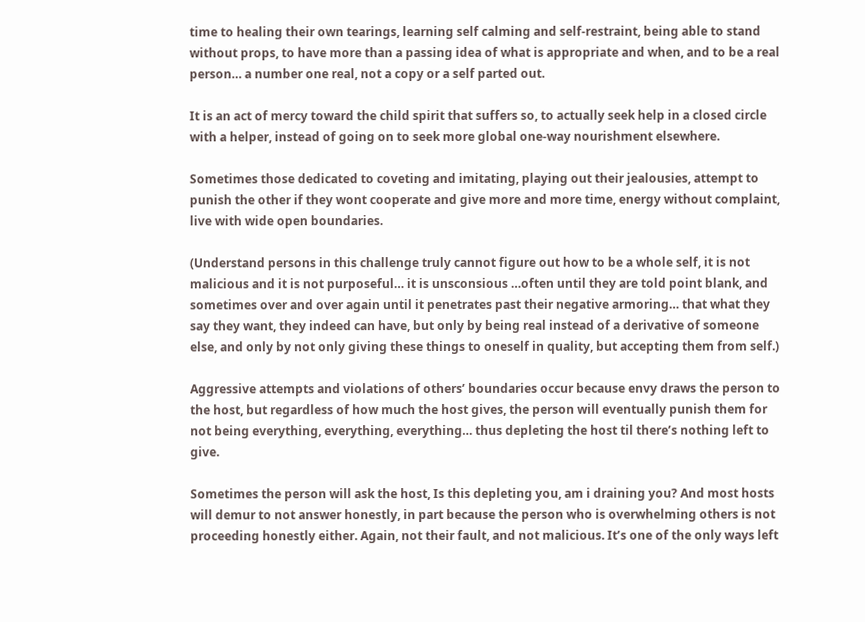time to healing their own tearings, learning self calming and self-restraint, being able to stand without props, to have more than a passing idea of what is appropriate and when, and to be a real person… a number one real, not a copy or a self parted out.

It is an act of mercy toward the child spirit that suffers so, to actually seek help in a closed circle with a helper, instead of going on to seek more global one-way nourishment elsewhere.

Sometimes those dedicated to coveting and imitating, playing out their jealousies, attempt to punish the other if they wont cooperate and give more and more time, energy without complaint, live with wide open boundaries.

(Understand persons in this challenge truly cannot figure out how to be a whole self, it is not malicious and it is not purposeful… it is unsconsious …often until they are told point blank, and sometimes over and over again until it penetrates past their negative armoring… that what they say they want, they indeed can have, but only by being real instead of a derivative of someone else, and only by not only giving these things to oneself in quality, but accepting them from self.)

Aggressive attempts and violations of others’ boundaries occur because envy draws the person to the host, but regardless of how much the host gives, the person will eventually punish them for not being everything, everything, everything… thus depleting the host til there’s nothing left to give.

Sometimes the person will ask the host, Is this depleting you, am i draining you? And most hosts will demur to not answer honestly, in part because the person who is overwhelming others is not proceeding honestly either. Again, not their fault, and not malicious. It’s one of the only ways left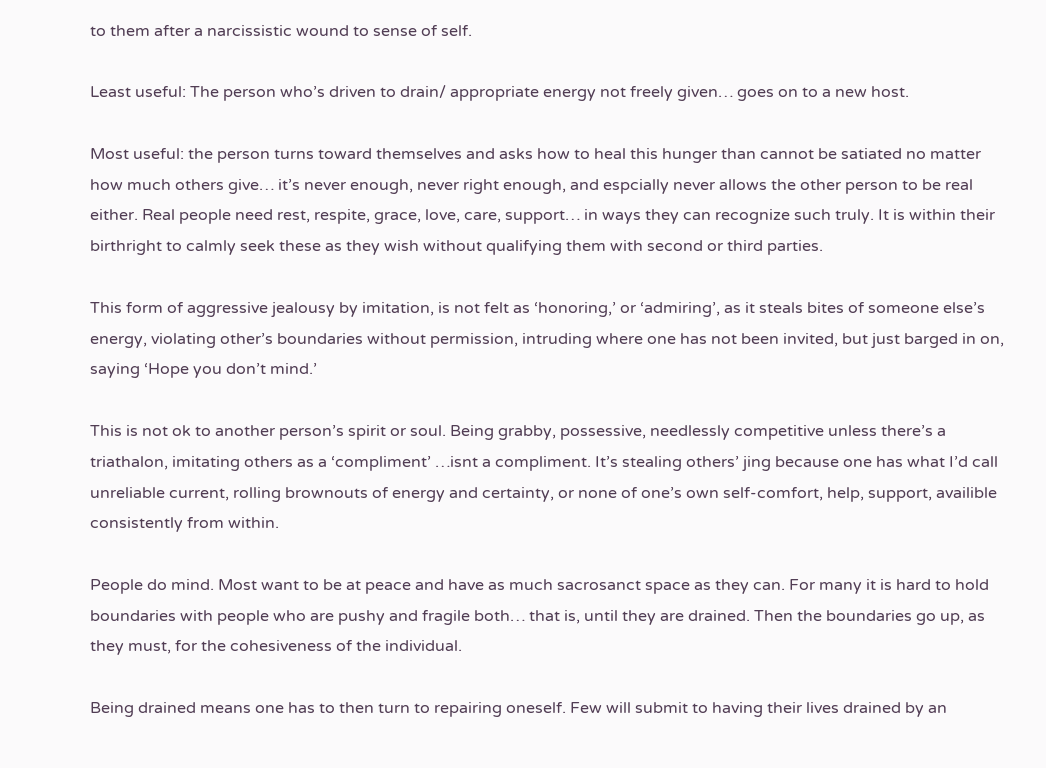to them after a narcissistic wound to sense of self.

Least useful: The person who’s driven to drain/ appropriate energy not freely given… goes on to a new host.

Most useful: the person turns toward themselves and asks how to heal this hunger than cannot be satiated no matter how much others give… it’s never enough, never right enough, and espcially never allows the other person to be real either. Real people need rest, respite, grace, love, care, support… in ways they can recognize such truly. It is within their birthright to calmly seek these as they wish without qualifying them with second or third parties.

This form of aggressive jealousy by imitation, is not felt as ‘honoring,’ or ‘admiring’, as it steals bites of someone else’s energy, violating other’s boundaries without permission, intruding where one has not been invited, but just barged in on, saying ‘Hope you don’t mind.’

This is not ok to another person’s spirit or soul. Being grabby, possessive, needlessly competitive unless there’s a triathalon, imitating others as a ‘compliment’ …isnt a compliment. It’s stealing others’ jing because one has what I’d call unreliable current, rolling brownouts of energy and certainty, or none of one’s own self-comfort, help, support, availible consistently from within.

People do mind. Most want to be at peace and have as much sacrosanct space as they can. For many it is hard to hold boundaries with people who are pushy and fragile both… that is, until they are drained. Then the boundaries go up, as they must, for the cohesiveness of the individual.

Being drained means one has to then turn to repairing oneself. Few will submit to having their lives drained by an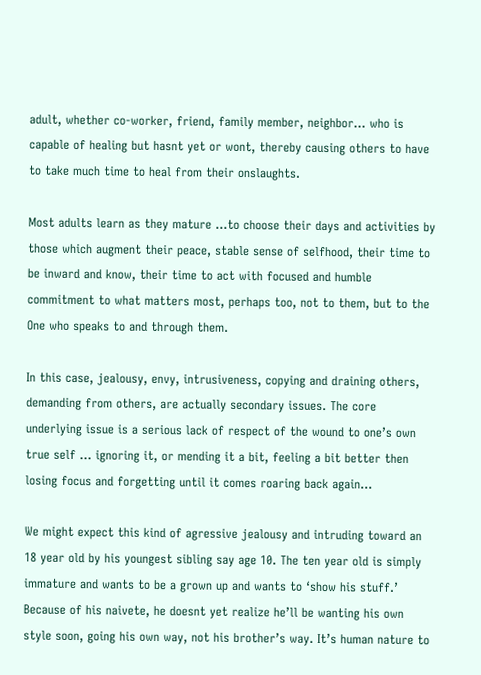adult, whether co-worker, friend, family member, neighbor… who is capable of healing but hasnt yet or wont, thereby causing others to have to take much time to heal from their onslaughts.

Most adults learn as they mature …to choose their days and activities by those which augment their peace, stable sense of selfhood, their time to be inward and know, their time to act with focused and humble commitment to what matters most, perhaps too, not to them, but to the One who speaks to and through them.

In this case, jealousy, envy, intrusiveness, copying and draining others, demanding from others, are actually secondary issues. The core underlying issue is a serious lack of respect of the wound to one’s own true self … ignoring it, or mending it a bit, feeling a bit better then losing focus and forgetting until it comes roaring back again…

We might expect this kind of agressive jealousy and intruding toward an 18 year old by his youngest sibling say age 10. The ten year old is simply immature and wants to be a grown up and wants to ‘show his stuff.’ Because of his naivete, he doesnt yet realize he’ll be wanting his own style soon, going his own way, not his brother’s way. It’s human nature to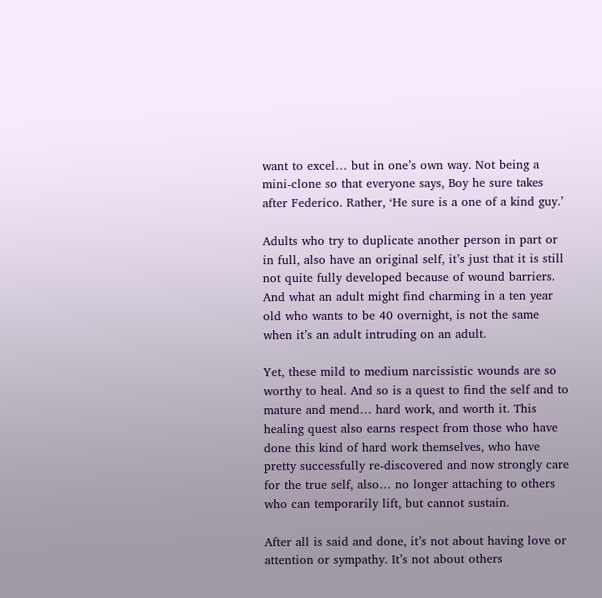want to excel… but in one’s own way. Not being a mini-clone so that everyone says, Boy he sure takes after Federico. Rather, ‘He sure is a one of a kind guy.’

Adults who try to duplicate another person in part or in full, also have an original self, it’s just that it is still not quite fully developed because of wound barriers. And what an adult might find charming in a ten year old who wants to be 40 overnight, is not the same when it’s an adult intruding on an adult.

Yet, these mild to medium narcissistic wounds are so worthy to heal. And so is a quest to find the self and to mature and mend… hard work, and worth it. This healing quest also earns respect from those who have done this kind of hard work themselves, who have pretty successfully re-discovered and now strongly care for the true self, also… no longer attaching to others who can temporarily lift, but cannot sustain.

After all is said and done, it’s not about having love or attention or sympathy. It’s not about others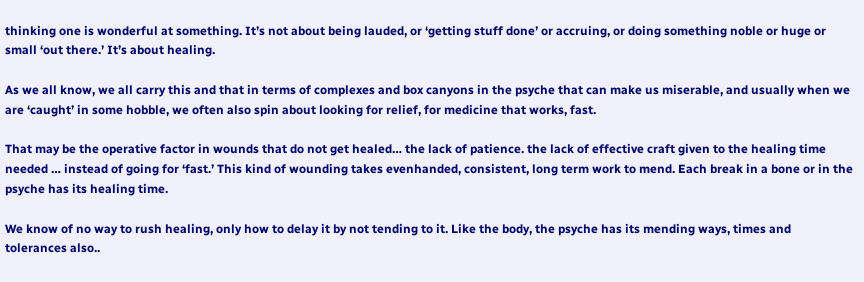thinking one is wonderful at something. It’s not about being lauded, or ‘getting stuff done’ or accruing, or doing something noble or huge or small ‘out there.’ It’s about healing.

As we all know, we all carry this and that in terms of complexes and box canyons in the psyche that can make us miserable, and usually when we are ‘caught’ in some hobble, we often also spin about looking for relief, for medicine that works, fast.

That may be the operative factor in wounds that do not get healed… the lack of patience. the lack of effective craft given to the healing time needed … instead of going for ‘fast.’ This kind of wounding takes evenhanded, consistent, long term work to mend. Each break in a bone or in the psyche has its healing time.

We know of no way to rush healing, only how to delay it by not tending to it. Like the body, the psyche has its mending ways, times and tolerances also..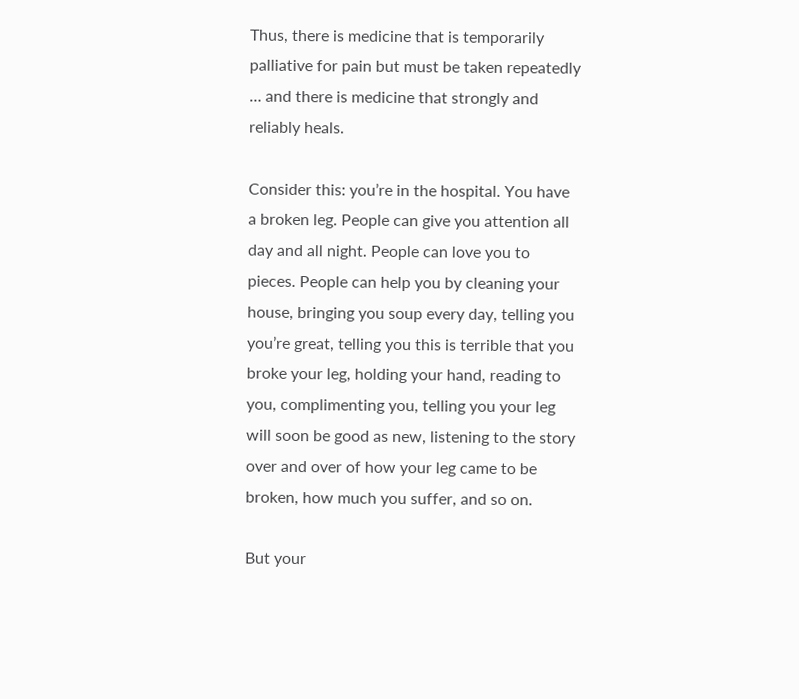Thus, there is medicine that is temporarily palliative for pain but must be taken repeatedly … and there is medicine that strongly and reliably heals.

Consider this: you’re in the hospital. You have a broken leg. People can give you attention all day and all night. People can love you to pieces. People can help you by cleaning your house, bringing you soup every day, telling you you’re great, telling you this is terrible that you broke your leg, holding your hand, reading to you, complimenting you, telling you your leg will soon be good as new, listening to the story over and over of how your leg came to be broken, how much you suffer, and so on.

But your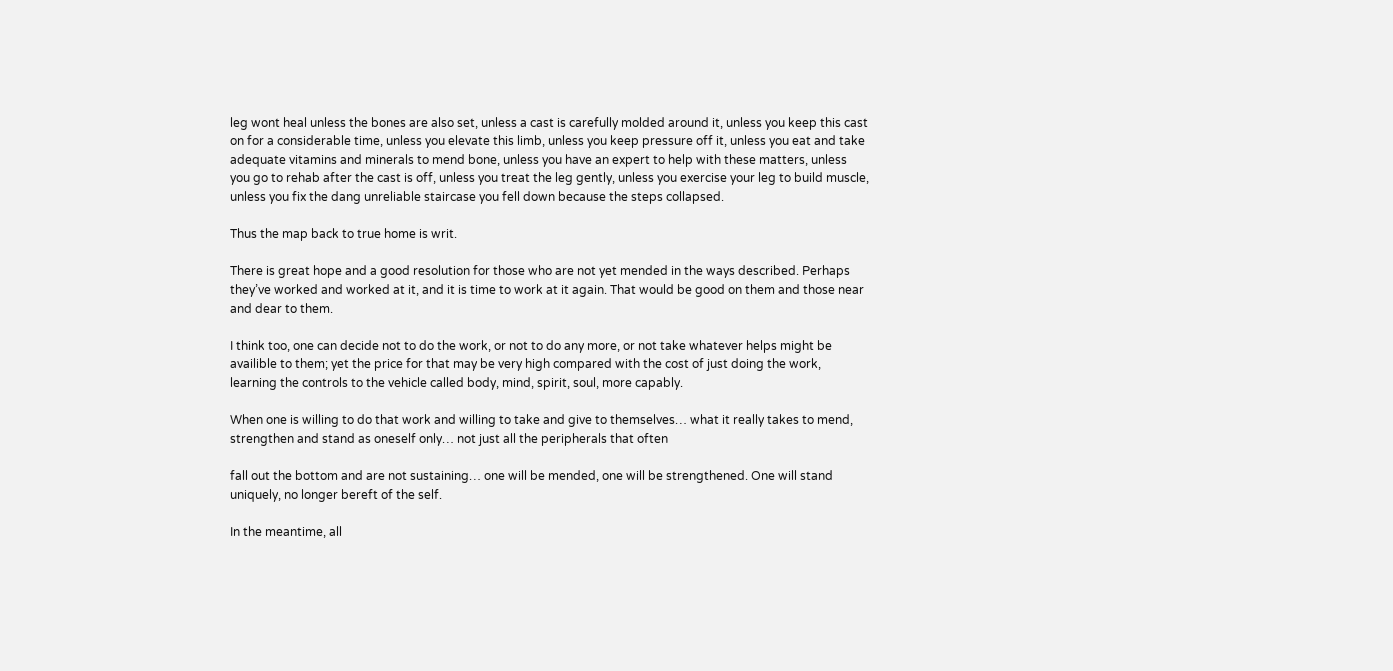leg wont heal unless the bones are also set, unless a cast is carefully molded around it, unless you keep this cast on for a considerable time, unless you elevate this limb, unless you keep pressure off it, unless you eat and take adequate vitamins and minerals to mend bone, unless you have an expert to help with these matters, unless you go to rehab after the cast is off, unless you treat the leg gently, unless you exercise your leg to build muscle, unless you fix the dang unreliable staircase you fell down because the steps collapsed.

Thus the map back to true home is writ.

There is great hope and a good resolution for those who are not yet mended in the ways described. Perhaps they’ve worked and worked at it, and it is time to work at it again. That would be good on them and those near and dear to them.

I think too, one can decide not to do the work, or not to do any more, or not take whatever helps might be availible to them; yet the price for that may be very high compared with the cost of just doing the work, learning the controls to the vehicle called body, mind, spirit, soul, more capably.

When one is willing to do that work and willing to take and give to themselves… what it really takes to mend, strengthen and stand as oneself only… not just all the peripherals that often

fall out the bottom and are not sustaining… one will be mended, one will be strengthened. One will stand uniquely, no longer bereft of the self.

In the meantime, all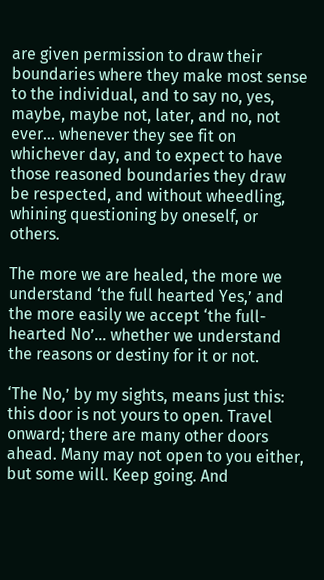are given permission to draw their boundaries where they make most sense to the individual, and to say no, yes, maybe, maybe not, later, and no, not ever… whenever they see fit on whichever day, and to expect to have those reasoned boundaries they draw be respected, and without wheedling, whining questioning by oneself, or others.

The more we are healed, the more we understand ‘the full hearted Yes,’ and the more easily we accept ‘the full-hearted No’… whether we understand the reasons or destiny for it or not.

‘The No,’ by my sights, means just this: this door is not yours to open. Travel onward; there are many other doors ahead. Many may not open to you either, but some will. Keep going. And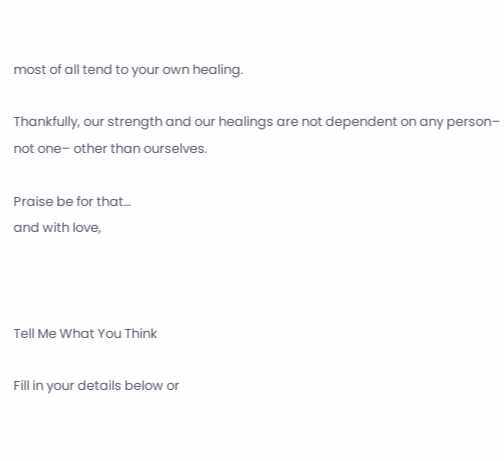most of all tend to your own healing.

Thankfully, our strength and our healings are not dependent on any person– not one– other than ourselves.

Praise be for that…
and with love,



Tell Me What You Think

Fill in your details below or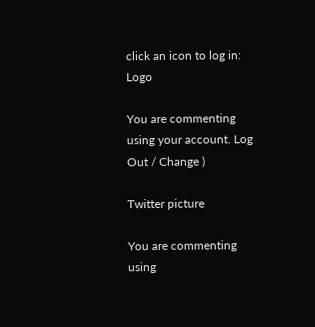click an icon to log in: Logo

You are commenting using your account. Log Out / Change )

Twitter picture

You are commenting using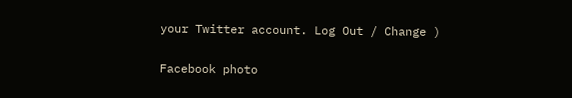your Twitter account. Log Out / Change )

Facebook photo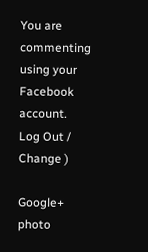You are commenting using your Facebook account. Log Out / Change )

Google+ photo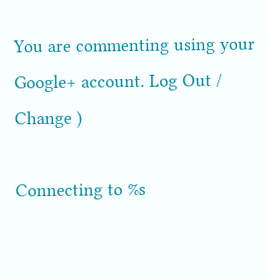You are commenting using your Google+ account. Log Out / Change )

Connecting to %s